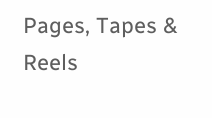Pages, Tapes & Reels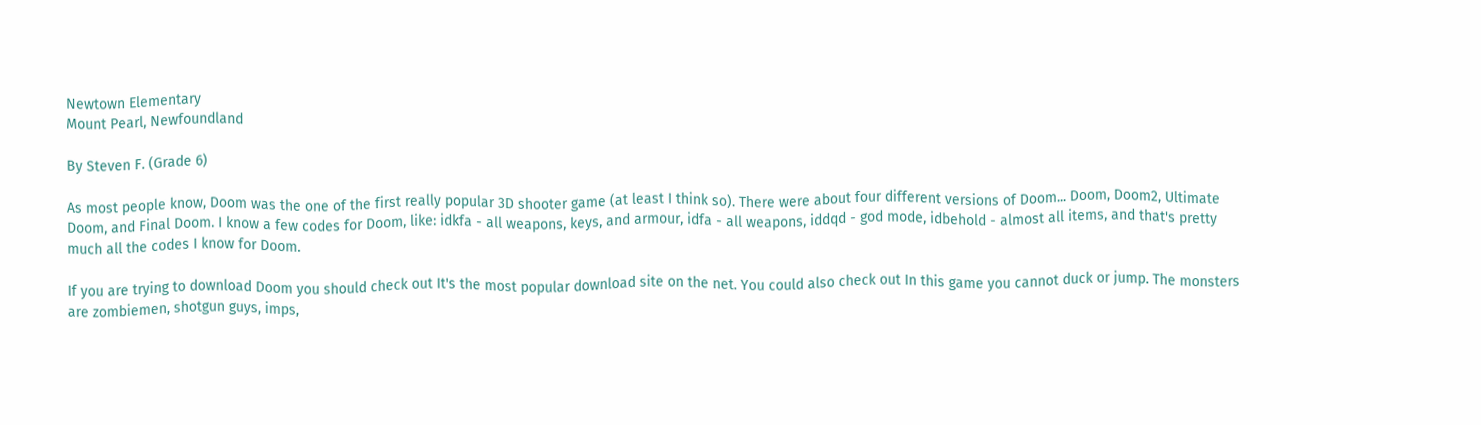Newtown Elementary
Mount Pearl, Newfoundland

By Steven F. (Grade 6)

As most people know, Doom was the one of the first really popular 3D shooter game (at least I think so). There were about four different versions of Doom... Doom, Doom2, Ultimate Doom, and Final Doom. I know a few codes for Doom, like: idkfa - all weapons, keys, and armour, idfa - all weapons, iddqd - god mode, idbehold - almost all items, and that's pretty much all the codes I know for Doom.

If you are trying to download Doom you should check out It's the most popular download site on the net. You could also check out In this game you cannot duck or jump. The monsters are zombiemen, shotgun guys, imps,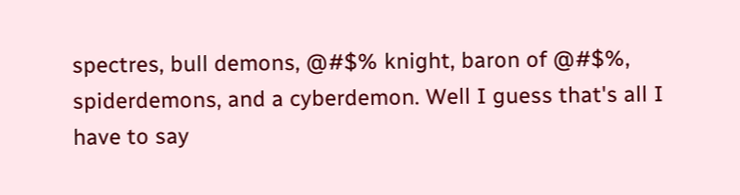spectres, bull demons, @#$% knight, baron of @#$%, spiderdemons, and a cyberdemon. Well I guess that's all I have to say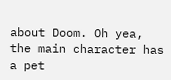about Doom. Oh yea, the main character has a pet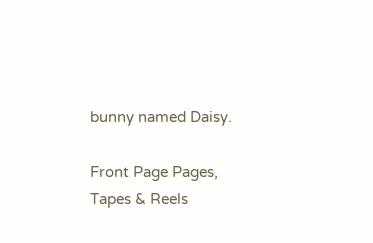bunny named Daisy.

Front Page Pages, Tapes & Reels